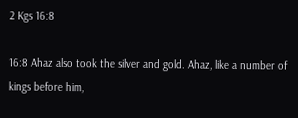2 Kgs 16:8

16:8 Ahaz also took the silver and gold. Ahaz, like a number of kings before him,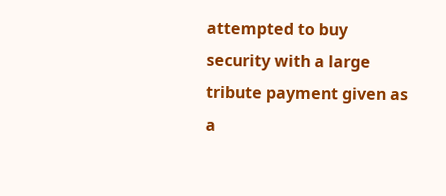attempted to buy security with a large tribute payment given as a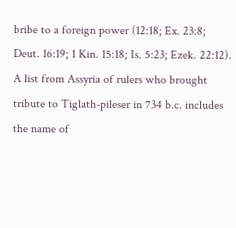bribe to a foreign power (12:18; Ex. 23:8; Deut. 16:19; 1 Kin. 15:18; Is. 5:23; Ezek. 22:12). A list from Assyria of rulers who brought tribute to Tiglath-pileser in 734 b.c. includes the name of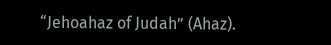“Jehoahaz of Judah” (Ahaz).